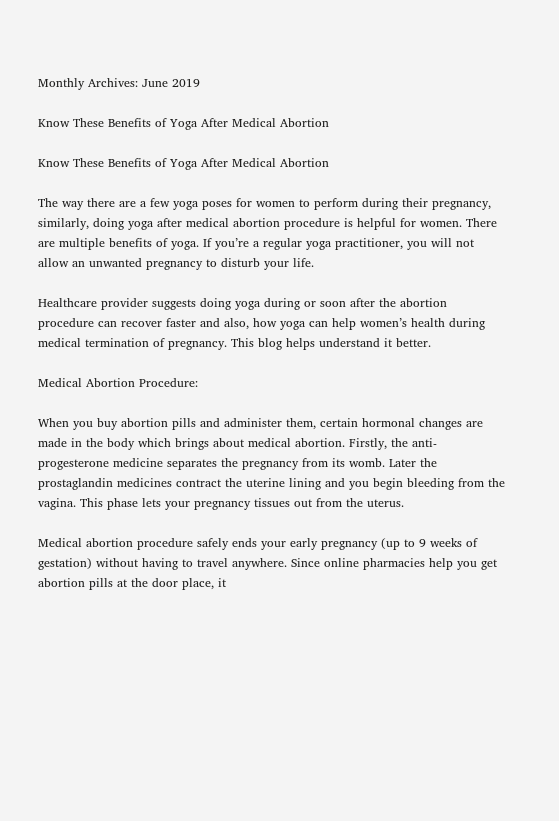Monthly Archives: June 2019

Know These Benefits of Yoga After Medical Abortion

Know These Benefits of Yoga After Medical Abortion

The way there are a few yoga poses for women to perform during their pregnancy, similarly, doing yoga after medical abortion procedure is helpful for women. There are multiple benefits of yoga. If you’re a regular yoga practitioner, you will not allow an unwanted pregnancy to disturb your life.

Healthcare provider suggests doing yoga during or soon after the abortion procedure can recover faster and also, how yoga can help women’s health during medical termination of pregnancy. This blog helps understand it better.

Medical Abortion Procedure:

When you buy abortion pills and administer them, certain hormonal changes are made in the body which brings about medical abortion. Firstly, the anti-progesterone medicine separates the pregnancy from its womb. Later the prostaglandin medicines contract the uterine lining and you begin bleeding from the vagina. This phase lets your pregnancy tissues out from the uterus.

Medical abortion procedure safely ends your early pregnancy (up to 9 weeks of gestation) without having to travel anywhere. Since online pharmacies help you get abortion pills at the door place, it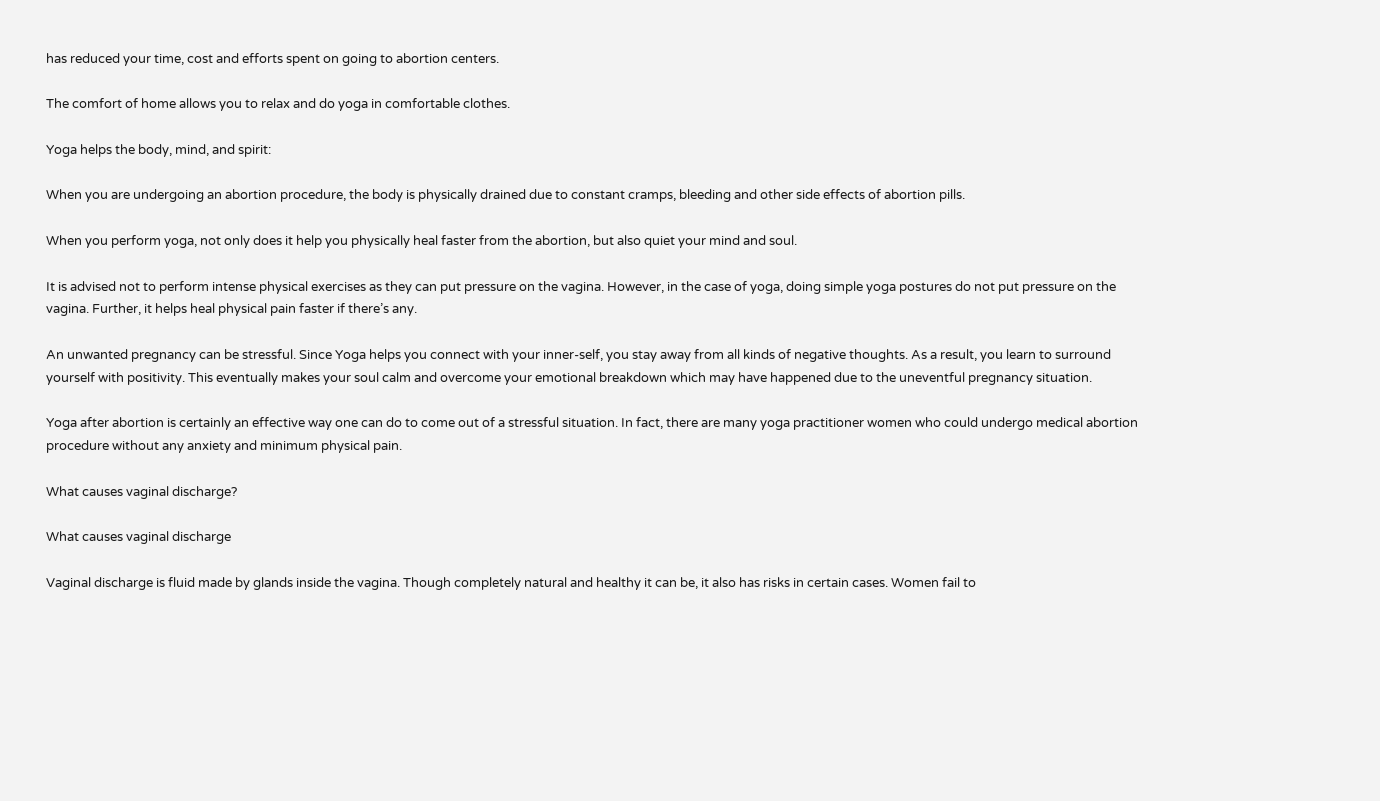has reduced your time, cost and efforts spent on going to abortion centers.

The comfort of home allows you to relax and do yoga in comfortable clothes.

Yoga helps the body, mind, and spirit:

When you are undergoing an abortion procedure, the body is physically drained due to constant cramps, bleeding and other side effects of abortion pills.

When you perform yoga, not only does it help you physically heal faster from the abortion, but also quiet your mind and soul.

It is advised not to perform intense physical exercises as they can put pressure on the vagina. However, in the case of yoga, doing simple yoga postures do not put pressure on the vagina. Further, it helps heal physical pain faster if there’s any.

An unwanted pregnancy can be stressful. Since Yoga helps you connect with your inner-self, you stay away from all kinds of negative thoughts. As a result, you learn to surround yourself with positivity. This eventually makes your soul calm and overcome your emotional breakdown which may have happened due to the uneventful pregnancy situation.

Yoga after abortion is certainly an effective way one can do to come out of a stressful situation. In fact, there are many yoga practitioner women who could undergo medical abortion procedure without any anxiety and minimum physical pain.

What causes vaginal discharge?

What causes vaginal discharge

Vaginal discharge is fluid made by glands inside the vagina. Though completely natural and healthy it can be, it also has risks in certain cases. Women fail to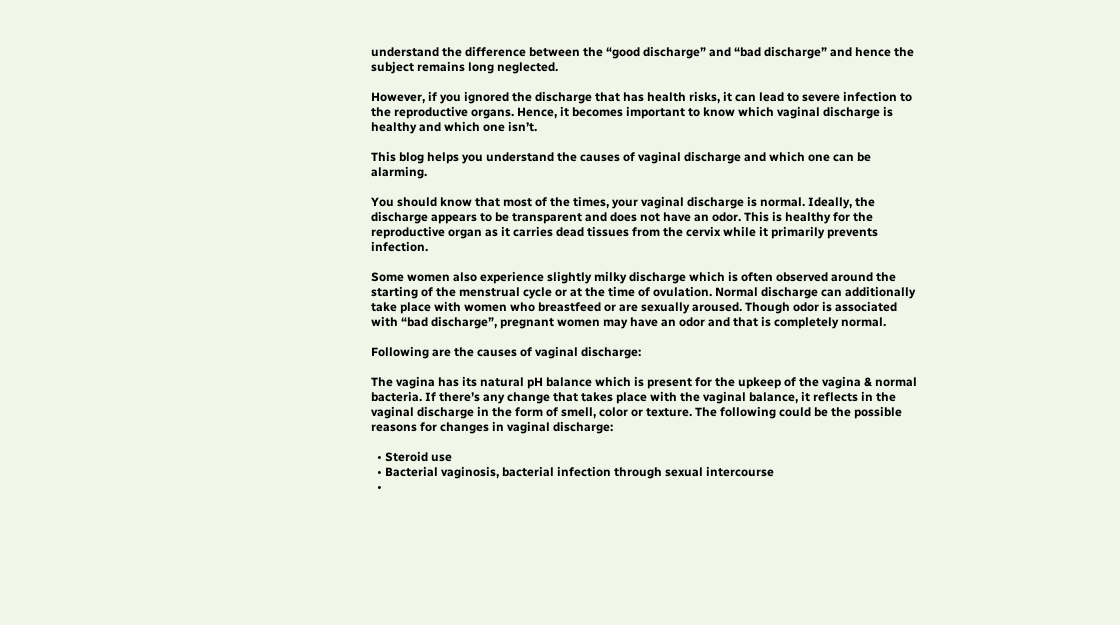understand the difference between the “good discharge” and “bad discharge” and hence the subject remains long neglected.

However, if you ignored the discharge that has health risks, it can lead to severe infection to the reproductive organs. Hence, it becomes important to know which vaginal discharge is healthy and which one isn’t.

This blog helps you understand the causes of vaginal discharge and which one can be alarming.

You should know that most of the times, your vaginal discharge is normal. Ideally, the discharge appears to be transparent and does not have an odor. This is healthy for the reproductive organ as it carries dead tissues from the cervix while it primarily prevents infection.

Some women also experience slightly milky discharge which is often observed around the starting of the menstrual cycle or at the time of ovulation. Normal discharge can additionally take place with women who breastfeed or are sexually aroused. Though odor is associated with “bad discharge”, pregnant women may have an odor and that is completely normal.

Following are the causes of vaginal discharge:

The vagina has its natural pH balance which is present for the upkeep of the vagina & normal bacteria. If there’s any change that takes place with the vaginal balance, it reflects in the vaginal discharge in the form of smell, color or texture. The following could be the possible reasons for changes in vaginal discharge:

  • Steroid use
  • Bacterial vaginosis, bacterial infection through sexual intercourse
  •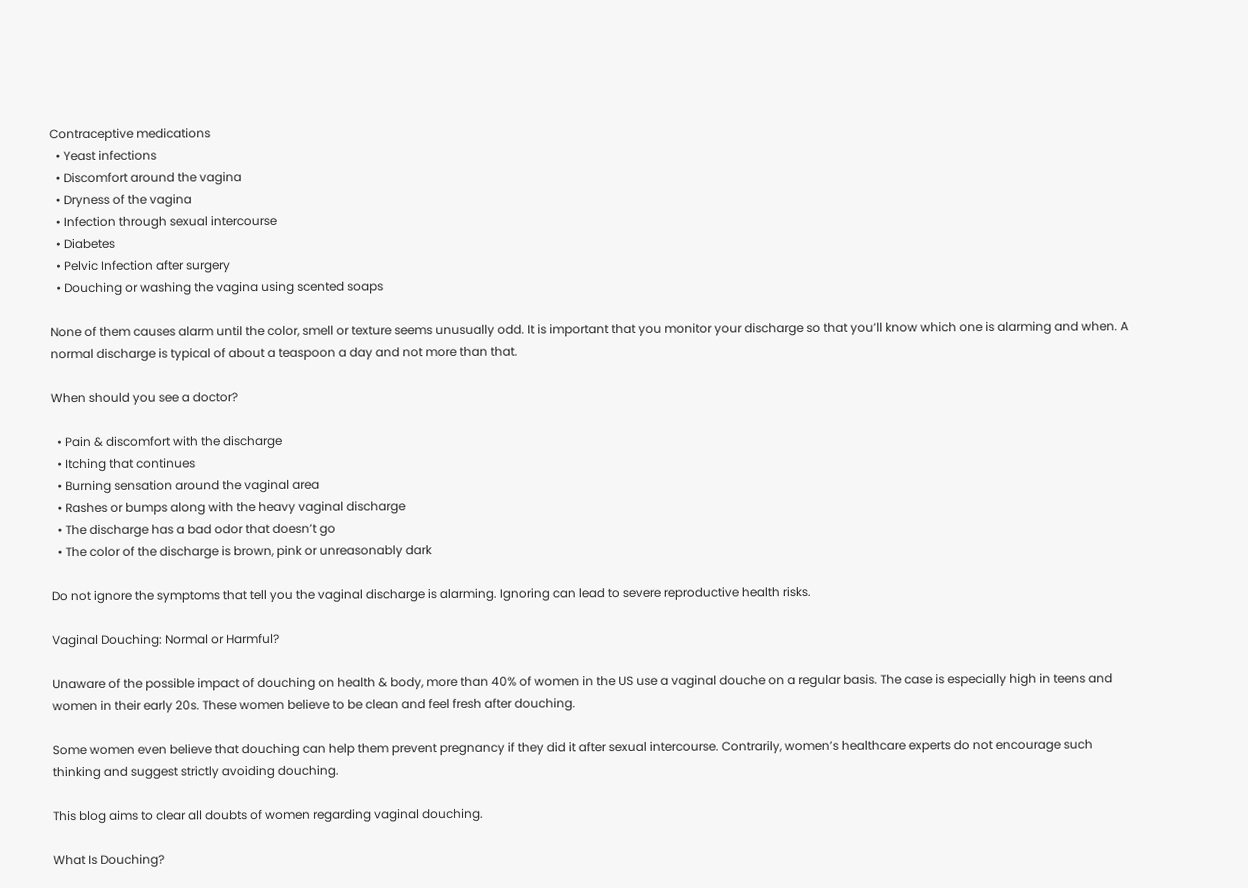Contraceptive medications
  • Yeast infections
  • Discomfort around the vagina
  • Dryness of the vagina
  • Infection through sexual intercourse
  • Diabetes
  • Pelvic Infection after surgery
  • Douching or washing the vagina using scented soaps

None of them causes alarm until the color, smell or texture seems unusually odd. It is important that you monitor your discharge so that you’ll know which one is alarming and when. A normal discharge is typical of about a teaspoon a day and not more than that.

When should you see a doctor?

  • Pain & discomfort with the discharge
  • Itching that continues
  • Burning sensation around the vaginal area
  • Rashes or bumps along with the heavy vaginal discharge
  • The discharge has a bad odor that doesn’t go
  • The color of the discharge is brown, pink or unreasonably dark

Do not ignore the symptoms that tell you the vaginal discharge is alarming. Ignoring can lead to severe reproductive health risks.

Vaginal Douching: Normal or Harmful?

Unaware of the possible impact of douching on health & body, more than 40% of women in the US use a vaginal douche on a regular basis. The case is especially high in teens and women in their early 20s. These women believe to be clean and feel fresh after douching.

Some women even believe that douching can help them prevent pregnancy if they did it after sexual intercourse. Contrarily, women’s healthcare experts do not encourage such thinking and suggest strictly avoiding douching.

This blog aims to clear all doubts of women regarding vaginal douching.

What Is Douching?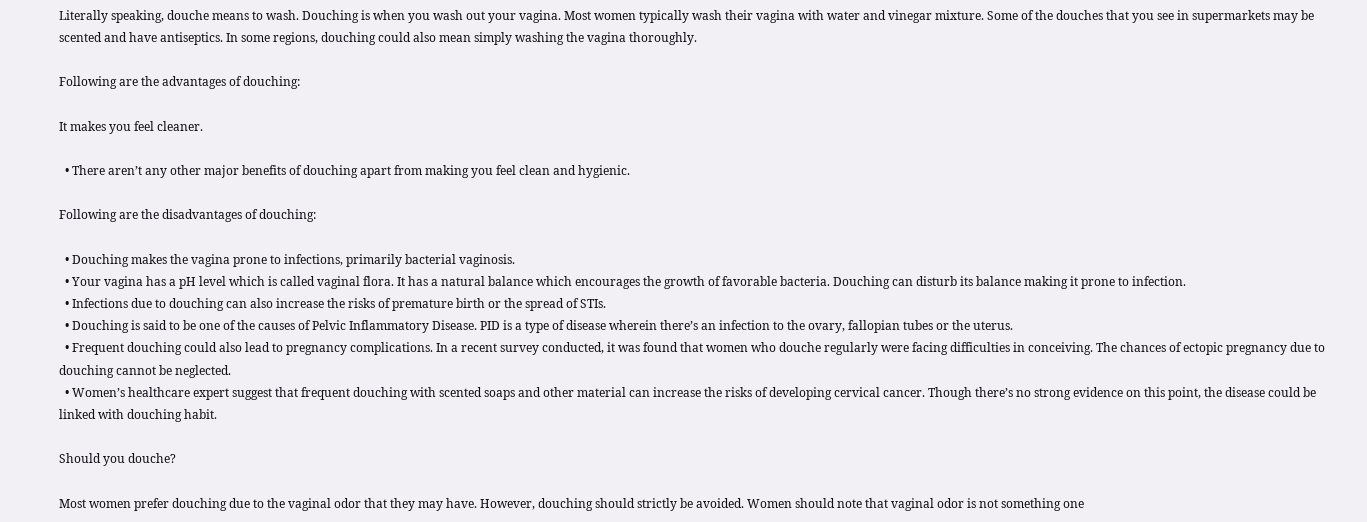Literally speaking, douche means to wash. Douching is when you wash out your vagina. Most women typically wash their vagina with water and vinegar mixture. Some of the douches that you see in supermarkets may be scented and have antiseptics. In some regions, douching could also mean simply washing the vagina thoroughly.

Following are the advantages of douching:

It makes you feel cleaner.

  • There aren’t any other major benefits of douching apart from making you feel clean and hygienic.

Following are the disadvantages of douching:

  • Douching makes the vagina prone to infections, primarily bacterial vaginosis.
  • Your vagina has a pH level which is called vaginal flora. It has a natural balance which encourages the growth of favorable bacteria. Douching can disturb its balance making it prone to infection.
  • Infections due to douching can also increase the risks of premature birth or the spread of STIs.
  • Douching is said to be one of the causes of Pelvic Inflammatory Disease. PID is a type of disease wherein there’s an infection to the ovary, fallopian tubes or the uterus.
  • Frequent douching could also lead to pregnancy complications. In a recent survey conducted, it was found that women who douche regularly were facing difficulties in conceiving. The chances of ectopic pregnancy due to douching cannot be neglected.
  • Women’s healthcare expert suggest that frequent douching with scented soaps and other material can increase the risks of developing cervical cancer. Though there’s no strong evidence on this point, the disease could be linked with douching habit.

Should you douche?

Most women prefer douching due to the vaginal odor that they may have. However, douching should strictly be avoided. Women should note that vaginal odor is not something one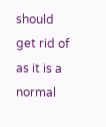should get rid of as it is a normal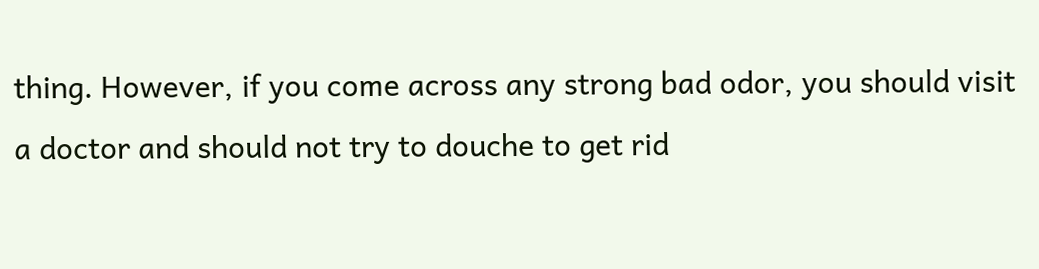thing. However, if you come across any strong bad odor, you should visit a doctor and should not try to douche to get rid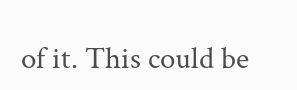of it. This could be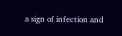a sign of infection and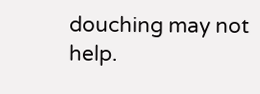douching may not help.